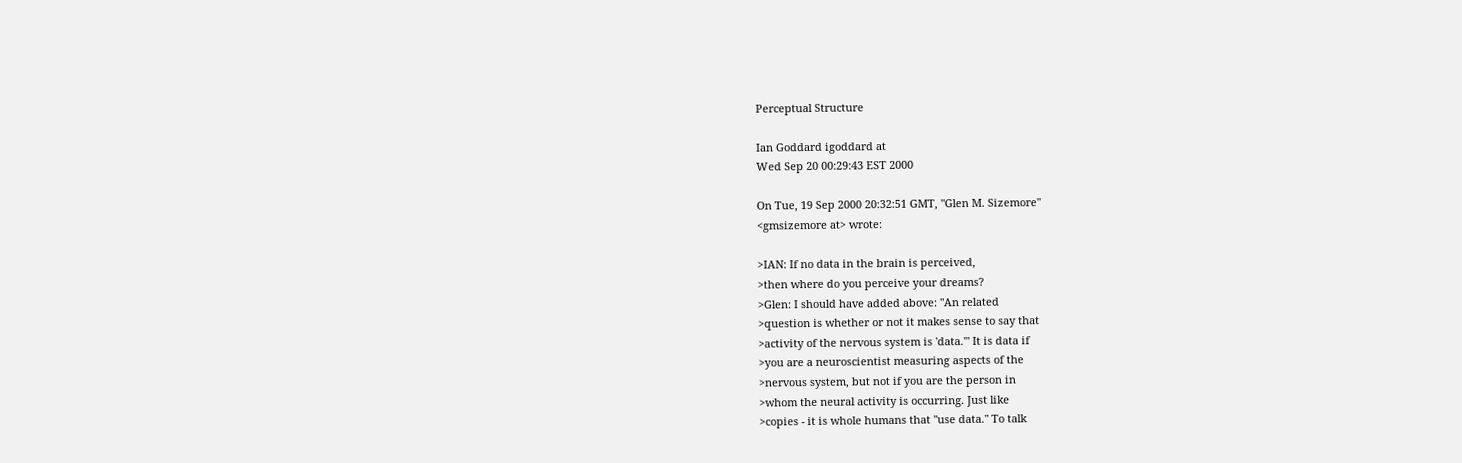Perceptual Structure

Ian Goddard igoddard at
Wed Sep 20 00:29:43 EST 2000

On Tue, 19 Sep 2000 20:32:51 GMT, "Glen M. Sizemore"
<gmsizemore at> wrote:

>IAN: If no data in the brain is perceived,
>then where do you perceive your dreams?
>Glen: I should have added above: "An related
>question is whether or not it makes sense to say that
>activity of the nervous system is 'data.'" It is data if
>you are a neuroscientist measuring aspects of the
>nervous system, but not if you are the person in
>whom the neural activity is occurring. Just like
>copies - it is whole humans that "use data." To talk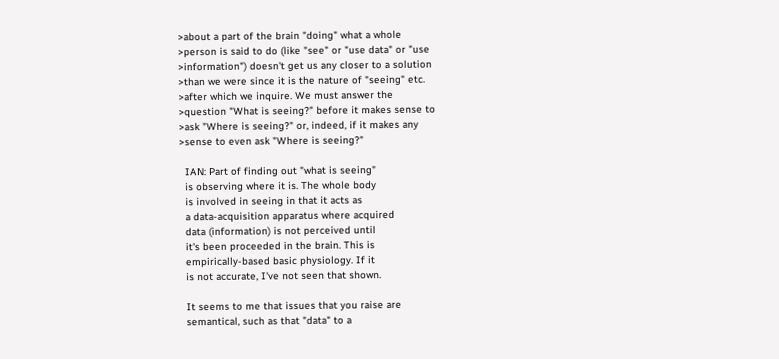>about a part of the brain "doing" what a whole
>person is said to do (like "see" or "use data" or "use
>information") doesn't get us any closer to a solution
>than we were since it is the nature of "seeing" etc.
>after which we inquire. We must answer the
>question "What is seeing?" before it makes sense to
>ask "Where is seeing?" or, indeed, if it makes any
>sense to even ask "Where is seeing?"

  IAN: Part of finding out "what is seeing"
  is observing where it is. The whole body
  is involved in seeing in that it acts as
  a data-acquisition apparatus where acquired
  data (information) is not perceived until
  it's been proceeded in the brain. This is
  empirically-based basic physiology. If it
  is not accurate, I've not seen that shown.

  It seems to me that issues that you raise are
  semantical, such as that "data" to a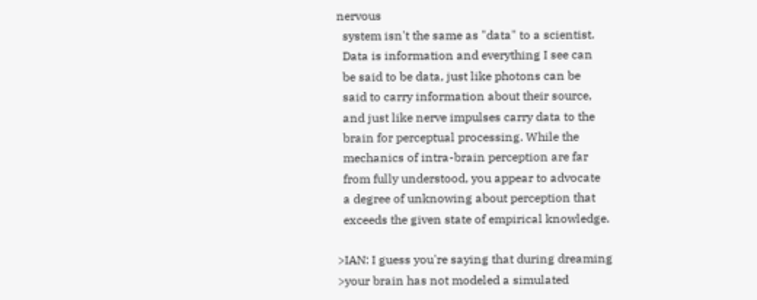nervous
  system isn't the same as "data" to a scientist.
  Data is information and everything I see can
  be said to be data, just like photons can be
  said to carry information about their source,
  and just like nerve impulses carry data to the
  brain for perceptual processing. While the
  mechanics of intra-brain perception are far
  from fully understood, you appear to advocate
  a degree of unknowing about perception that
  exceeds the given state of empirical knowledge.

>IAN: I guess you're saying that during dreaming
>your brain has not modeled a simulated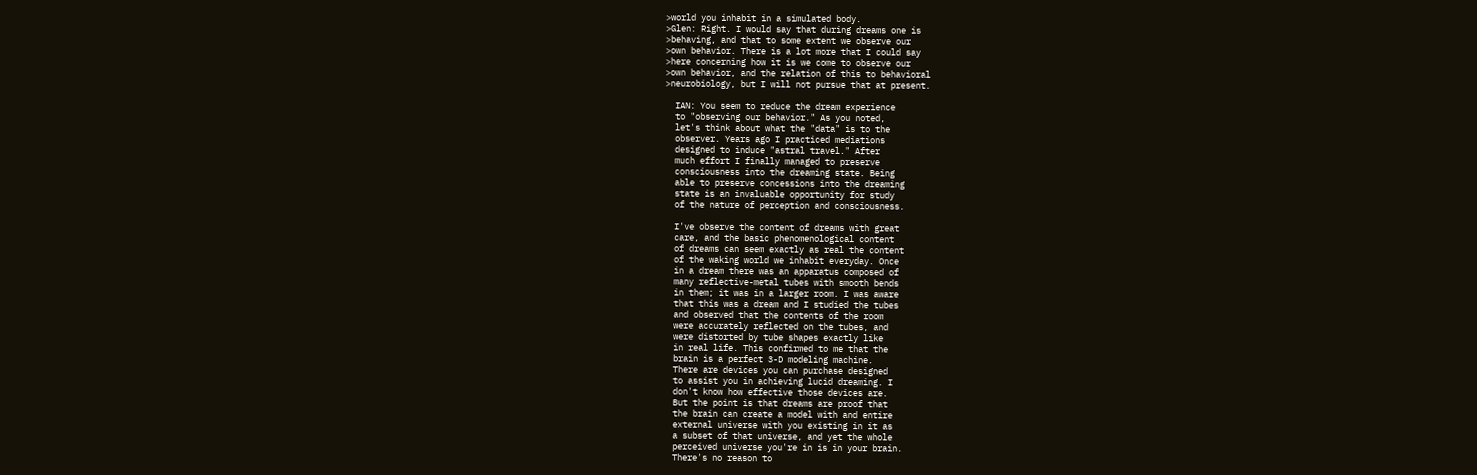>world you inhabit in a simulated body.
>Glen: Right. I would say that during dreams one is
>behaving, and that to some extent we observe our
>own behavior. There is a lot more that I could say
>here concerning how it is we come to observe our
>own behavior, and the relation of this to behavioral
>neurobiology, but I will not pursue that at present.

  IAN: You seem to reduce the dream experience
  to "observing our behavior." As you noted,
  let's think about what the "data" is to the
  observer. Years ago I practiced mediations
  designed to induce "astral travel." After
  much effort I finally managed to preserve
  consciousness into the dreaming state. Being
  able to preserve concessions into the dreaming
  state is an invaluable opportunity for study
  of the nature of perception and consciousness.

  I've observe the content of dreams with great
  care, and the basic phenomenological content
  of dreams can seem exactly as real the content
  of the waking world we inhabit everyday. Once
  in a dream there was an apparatus composed of
  many reflective-metal tubes with smooth bends
  in them; it was in a larger room. I was aware
  that this was a dream and I studied the tubes
  and observed that the contents of the room
  were accurately reflected on the tubes, and
  were distorted by tube shapes exactly like
  in real life. This confirmed to me that the
  brain is a perfect 3-D modeling machine.
  There are devices you can purchase designed
  to assist you in achieving lucid dreaming. I
  don't know how effective those devices are.
  But the point is that dreams are proof that
  the brain can create a model with and entire
  external universe with you existing in it as
  a subset of that universe, and yet the whole
  perceived universe you're in is in your brain.
  There's no reason to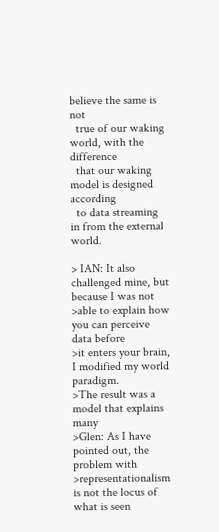believe the same is not
  true of our waking world, with the difference
  that our waking model is designed according
  to data streaming in from the external world.

> IAN: It also challenged mine, but because I was not
>able to explain how you can perceive data before
>it enters your brain, I modified my world paradigm.
>The result was a model that explains many
>Glen: As I have pointed out, the problem with
>representationalism is not the locus of what is seen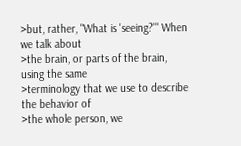>but, rather, "What is 'seeing?'" When we talk about
>the brain, or parts of the brain, using the same
>terminology that we use to describe the behavior of
>the whole person, we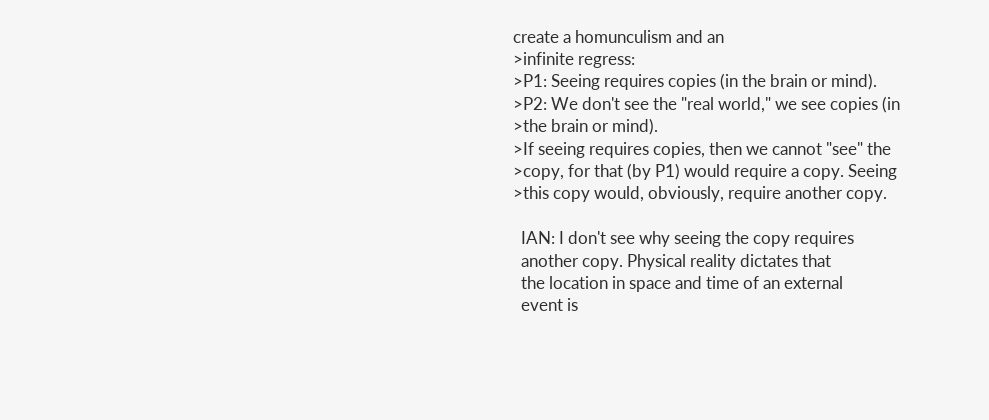create a homunculism and an
>infinite regress:
>P1: Seeing requires copies (in the brain or mind).
>P2: We don't see the "real world," we see copies (in
>the brain or mind).
>If seeing requires copies, then we cannot "see" the
>copy, for that (by P1) would require a copy. Seeing
>this copy would, obviously, require another copy.

  IAN: I don't see why seeing the copy requires
  another copy. Physical reality dictates that
  the location in space and time of an external
  event is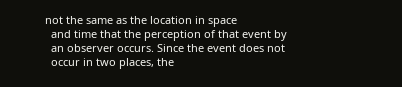not the same as the location in space
  and time that the perception of that event by
  an observer occurs. Since the event does not
  occur in two places, the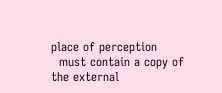place of perception
  must contain a copy of the external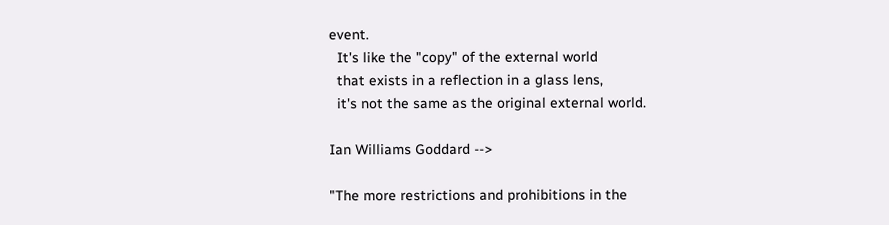event.
  It's like the "copy" of the external world
  that exists in a reflection in a glass lens,
  it's not the same as the original external world.

Ian Williams Goddard -->

"The more restrictions and prohibitions in the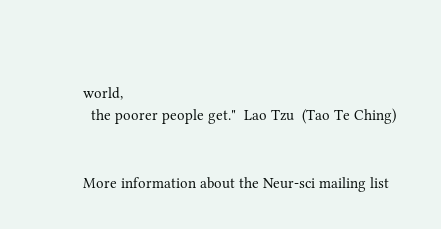world,
  the poorer people get."  Lao Tzu  (Tao Te Ching)


More information about the Neur-sci mailing list